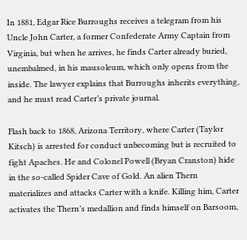In 1881, Edgar Rice Burroughs receives a telegram from his Uncle John Carter, a former Confederate Army Captain from Virginia, but when he arrives, he finds Carter already buried, unembalmed, in his mausoleum, which only opens from the inside. The lawyer explains that Burroughs inherits everything, and he must read Carter’s private journal.

Flash back to 1868, Arizona Territory, where Carter (Taylor Kitsch) is arrested for conduct unbecoming but is recruited to fight Apaches. He and Colonel Powell (Bryan Cranston) hide in the so-called Spider Cave of Gold. An alien Thern materializes and attacks Carter with a knife. Killing him, Carter activates the Thern’s medallion and finds himself on Barsoom,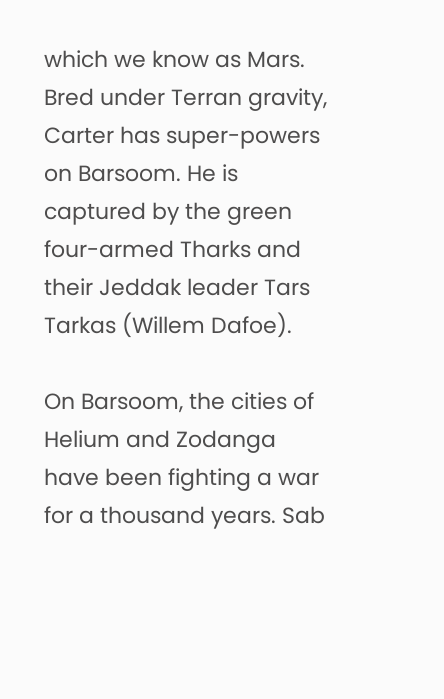which we know as Mars. Bred under Terran gravity, Carter has super-powers on Barsoom. He is captured by the green four-armed Tharks and their Jeddak leader Tars Tarkas (Willem Dafoe).

On Barsoom, the cities of Helium and Zodanga have been fighting a war for a thousand years. Sab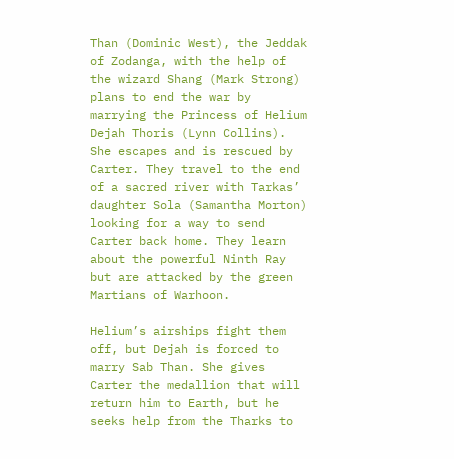Than (Dominic West), the Jeddak of Zodanga, with the help of the wizard Shang (Mark Strong) plans to end the war by marrying the Princess of Helium Dejah Thoris (Lynn Collins). She escapes and is rescued by Carter. They travel to the end of a sacred river with Tarkas’ daughter Sola (Samantha Morton) looking for a way to send Carter back home. They learn about the powerful Ninth Ray but are attacked by the green Martians of Warhoon.

Helium’s airships fight them off, but Dejah is forced to marry Sab Than. She gives Carter the medallion that will return him to Earth, but he seeks help from the Tharks to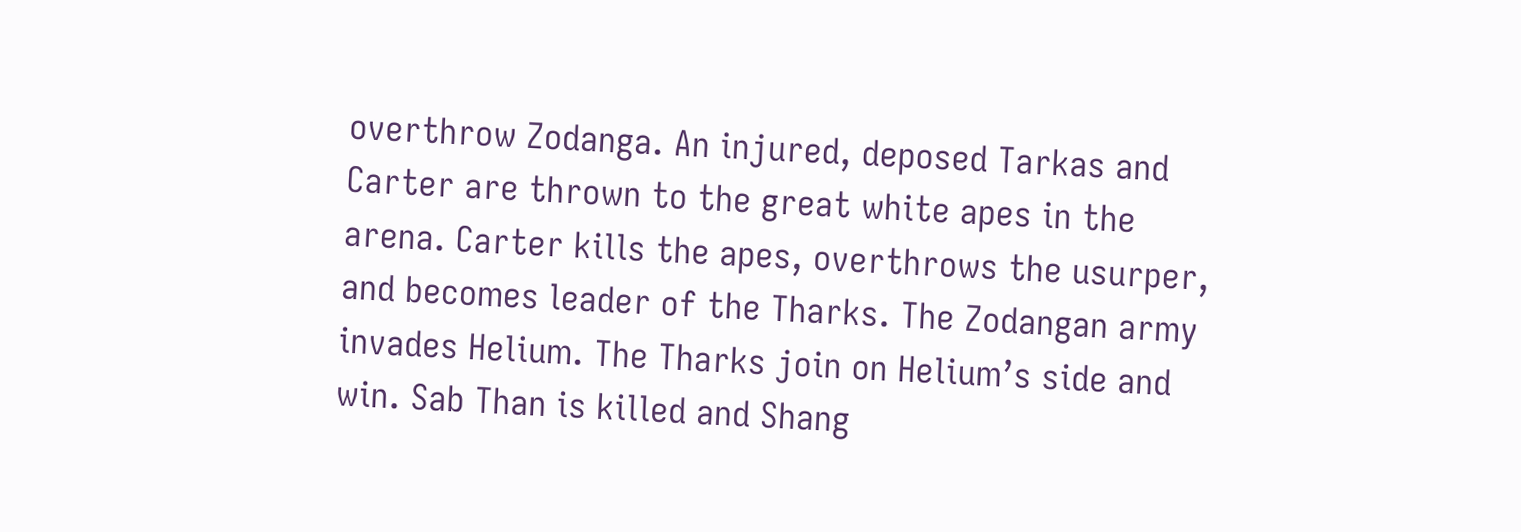overthrow Zodanga. An injured, deposed Tarkas and Carter are thrown to the great white apes in the arena. Carter kills the apes, overthrows the usurper, and becomes leader of the Tharks. The Zodangan army invades Helium. The Tharks join on Helium’s side and win. Sab Than is killed and Shang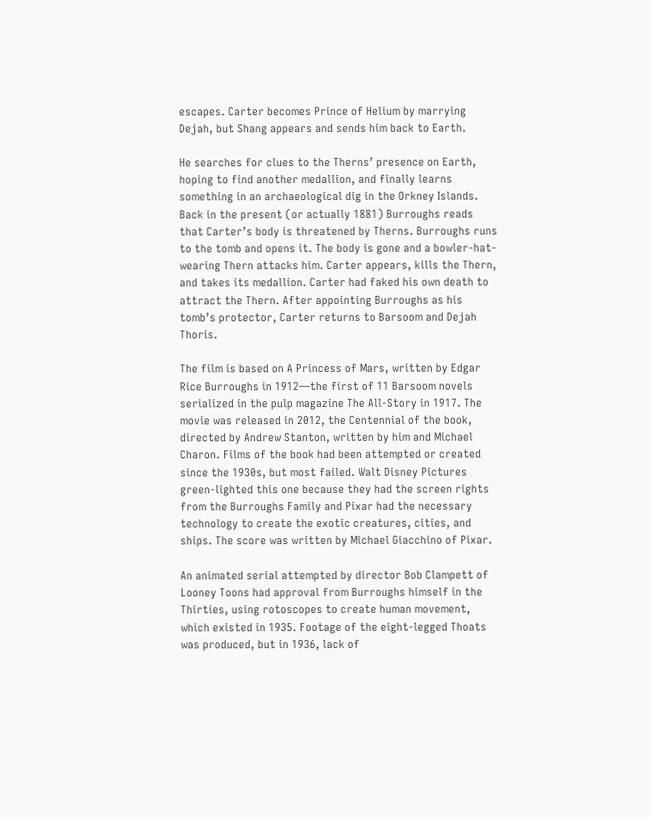escapes. Carter becomes Prince of Helium by marrying Dejah, but Shang appears and sends him back to Earth.

He searches for clues to the Therns’ presence on Earth, hoping to find another medallion, and finally learns something in an archaeological dig in the Orkney Islands. Back in the present (or actually 1881) Burroughs reads that Carter’s body is threatened by Therns. Burroughs runs to the tomb and opens it. The body is gone and a bowler-hat-wearing Thern attacks him. Carter appears, kills the Thern, and takes its medallion. Carter had faked his own death to attract the Thern. After appointing Burroughs as his tomb’s protector, Carter returns to Barsoom and Dejah Thoris.

The film is based on A Princess of Mars, written by Edgar Rice Burroughs in 1912—the first of 11 Barsoom novels serialized in the pulp magazine The All-Story in 1917. The movie was released in 2012, the Centennial of the book, directed by Andrew Stanton, written by him and Michael Charon. Films of the book had been attempted or created since the 1930s, but most failed. Walt Disney Pictures green-lighted this one because they had the screen rights from the Burroughs Family and Pixar had the necessary technology to create the exotic creatures, cities, and ships. The score was written by Michael Giacchino of Pixar.

An animated serial attempted by director Bob Clampett of Looney Toons had approval from Burroughs himself in the Thirties, using rotoscopes to create human movement, which existed in 1935. Footage of the eight-legged Thoats was produced, but in 1936, lack of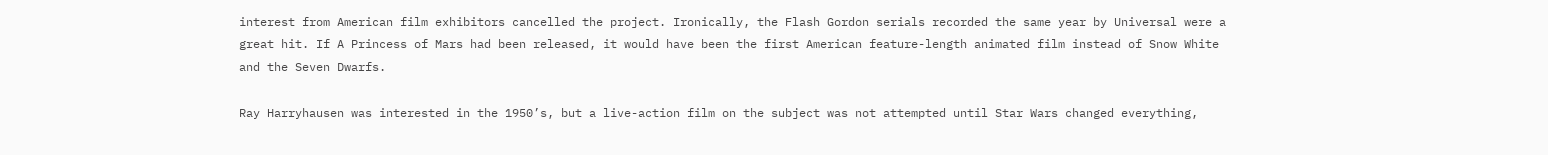interest from American film exhibitors cancelled the project. Ironically, the Flash Gordon serials recorded the same year by Universal were a great hit. If A Princess of Mars had been released, it would have been the first American feature-length animated film instead of Snow White and the Seven Dwarfs.

Ray Harryhausen was interested in the 1950’s, but a live-action film on the subject was not attempted until Star Wars changed everything,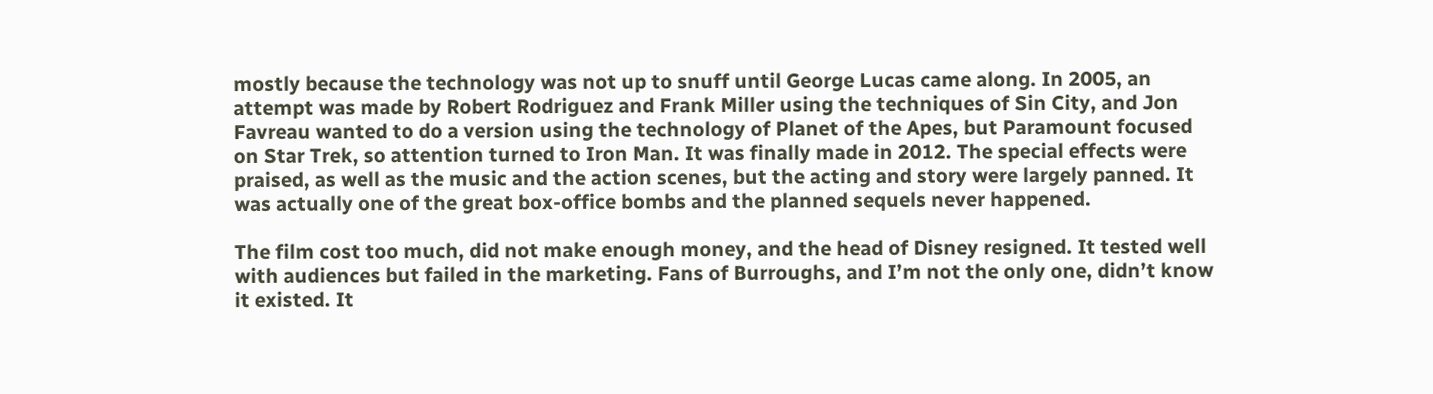mostly because the technology was not up to snuff until George Lucas came along. In 2005, an attempt was made by Robert Rodriguez and Frank Miller using the techniques of Sin City, and Jon Favreau wanted to do a version using the technology of Planet of the Apes, but Paramount focused on Star Trek, so attention turned to Iron Man. It was finally made in 2012. The special effects were praised, as well as the music and the action scenes, but the acting and story were largely panned. It was actually one of the great box-office bombs and the planned sequels never happened.

The film cost too much, did not make enough money, and the head of Disney resigned. It tested well with audiences but failed in the marketing. Fans of Burroughs, and I’m not the only one, didn’t know it existed. It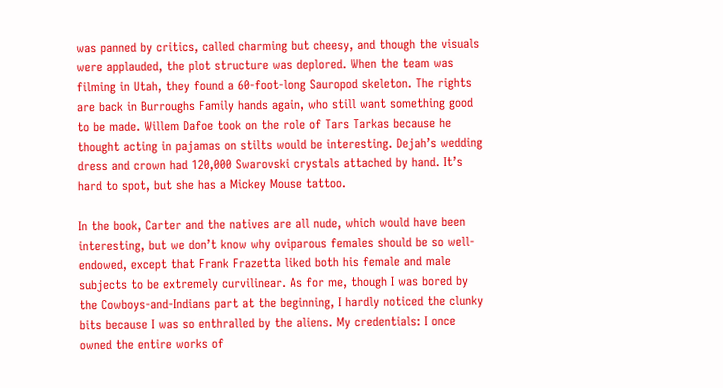was panned by critics, called charming but cheesy, and though the visuals were applauded, the plot structure was deplored. When the team was filming in Utah, they found a 60-foot-long Sauropod skeleton. The rights are back in Burroughs Family hands again, who still want something good to be made. Willem Dafoe took on the role of Tars Tarkas because he thought acting in pajamas on stilts would be interesting. Dejah’s wedding dress and crown had 120,000 Swarovski crystals attached by hand. It’s hard to spot, but she has a Mickey Mouse tattoo.

In the book, Carter and the natives are all nude, which would have been interesting, but we don’t know why oviparous females should be so well-endowed, except that Frank Frazetta liked both his female and male subjects to be extremely curvilinear. As for me, though I was bored by the Cowboys-and-Indians part at the beginning, I hardly noticed the clunky bits because I was so enthralled by the aliens. My credentials: I once owned the entire works of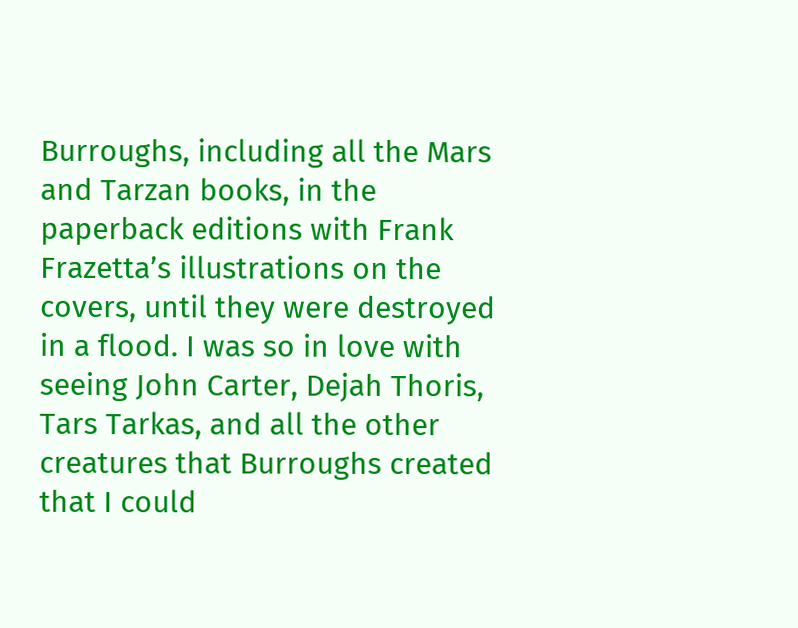Burroughs, including all the Mars and Tarzan books, in the paperback editions with Frank Frazetta’s illustrations on the covers, until they were destroyed in a flood. I was so in love with seeing John Carter, Dejah Thoris, Tars Tarkas, and all the other creatures that Burroughs created that I could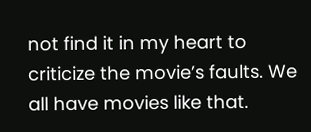not find it in my heart to criticize the movie’s faults. We all have movies like that.